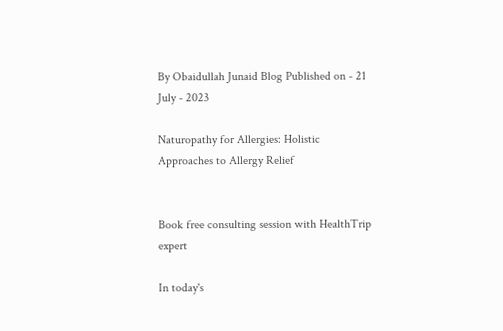By Obaidullah Junaid Blog Published on - 21 July - 2023

Naturopathy for Allergies: Holistic Approaches to Allergy Relief


Book free consulting session with HealthTrip expert

In today's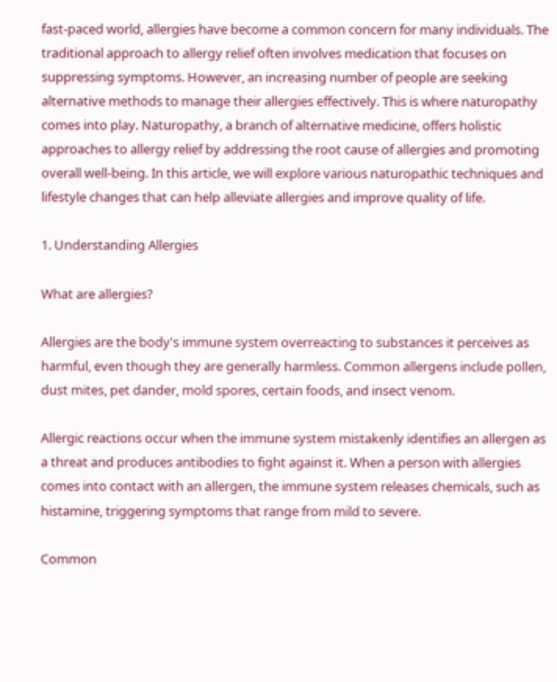fast-paced world, allergies have become a common concern for many individuals. The traditional approach to allergy relief often involves medication that focuses on suppressing symptoms. However, an increasing number of people are seeking alternative methods to manage their allergies effectively. This is where naturopathy comes into play. Naturopathy, a branch of alternative medicine, offers holistic approaches to allergy relief by addressing the root cause of allergies and promoting overall well-being. In this article, we will explore various naturopathic techniques and lifestyle changes that can help alleviate allergies and improve quality of life.

1. Understanding Allergies

What are allergies?

Allergies are the body's immune system overreacting to substances it perceives as harmful, even though they are generally harmless. Common allergens include pollen, dust mites, pet dander, mold spores, certain foods, and insect venom.

Allergic reactions occur when the immune system mistakenly identifies an allergen as a threat and produces antibodies to fight against it. When a person with allergies comes into contact with an allergen, the immune system releases chemicals, such as histamine, triggering symptoms that range from mild to severe.

Common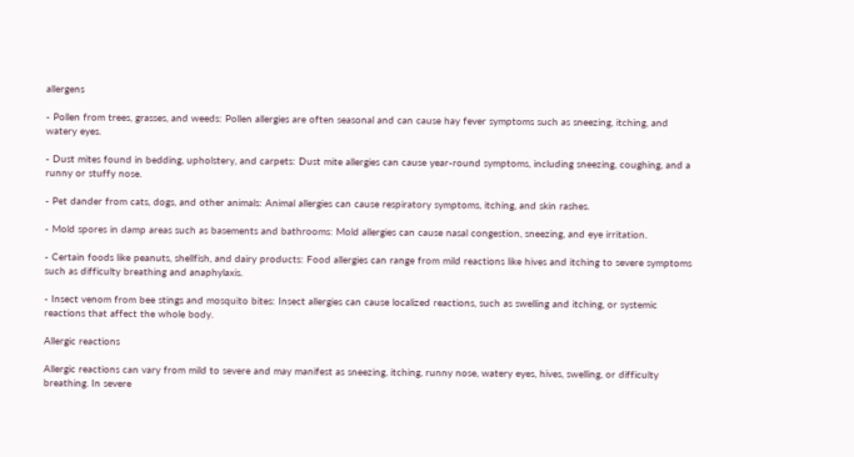allergens

- Pollen from trees, grasses, and weeds: Pollen allergies are often seasonal and can cause hay fever symptoms such as sneezing, itching, and watery eyes.

- Dust mites found in bedding, upholstery, and carpets: Dust mite allergies can cause year-round symptoms, including sneezing, coughing, and a runny or stuffy nose.

- Pet dander from cats, dogs, and other animals: Animal allergies can cause respiratory symptoms, itching, and skin rashes.

- Mold spores in damp areas such as basements and bathrooms: Mold allergies can cause nasal congestion, sneezing, and eye irritation.

- Certain foods like peanuts, shellfish, and dairy products: Food allergies can range from mild reactions like hives and itching to severe symptoms such as difficulty breathing and anaphylaxis.

- Insect venom from bee stings and mosquito bites: Insect allergies can cause localized reactions, such as swelling and itching, or systemic reactions that affect the whole body.

Allergic reactions

Allergic reactions can vary from mild to severe and may manifest as sneezing, itching, runny nose, watery eyes, hives, swelling, or difficulty breathing. In severe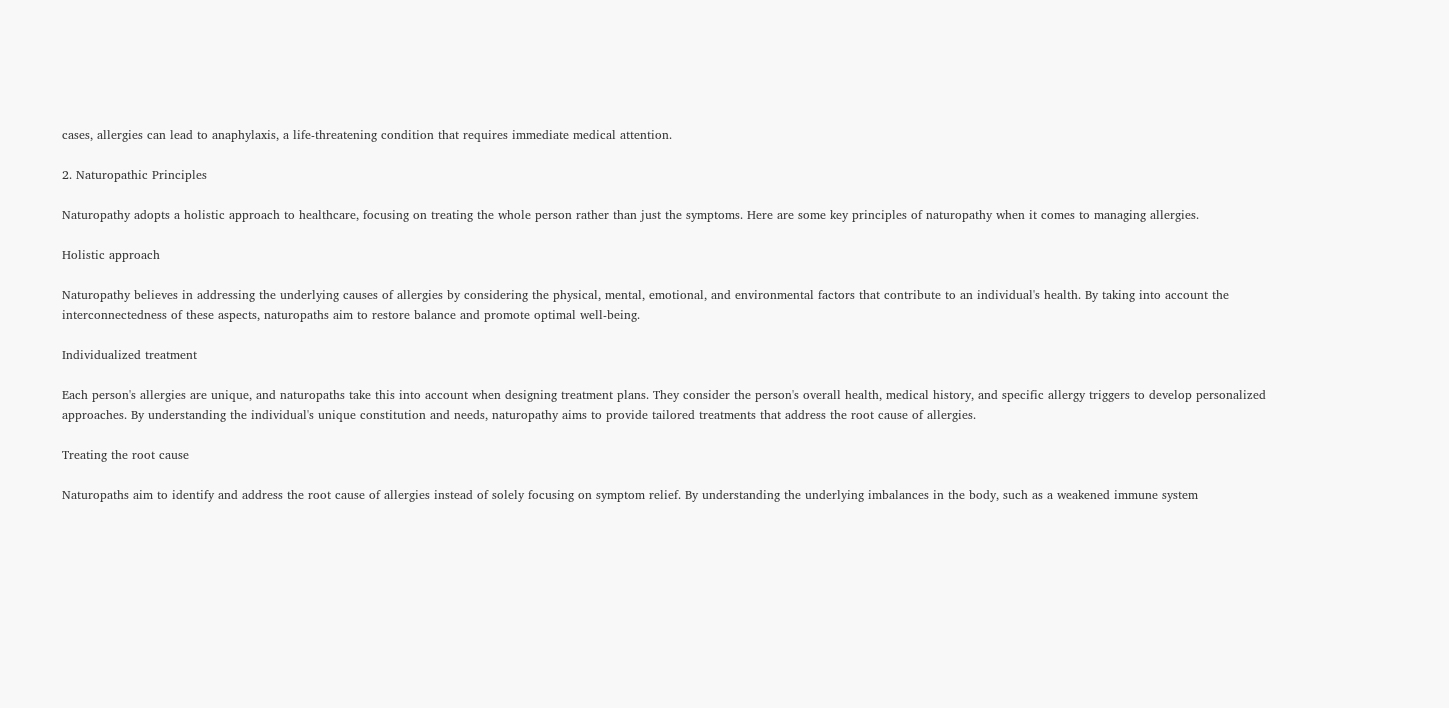cases, allergies can lead to anaphylaxis, a life-threatening condition that requires immediate medical attention.

2. Naturopathic Principles

Naturopathy adopts a holistic approach to healthcare, focusing on treating the whole person rather than just the symptoms. Here are some key principles of naturopathy when it comes to managing allergies.

Holistic approach

Naturopathy believes in addressing the underlying causes of allergies by considering the physical, mental, emotional, and environmental factors that contribute to an individual's health. By taking into account the interconnectedness of these aspects, naturopaths aim to restore balance and promote optimal well-being.

Individualized treatment

Each person's allergies are unique, and naturopaths take this into account when designing treatment plans. They consider the person's overall health, medical history, and specific allergy triggers to develop personalized approaches. By understanding the individual's unique constitution and needs, naturopathy aims to provide tailored treatments that address the root cause of allergies.

Treating the root cause

Naturopaths aim to identify and address the root cause of allergies instead of solely focusing on symptom relief. By understanding the underlying imbalances in the body, such as a weakened immune system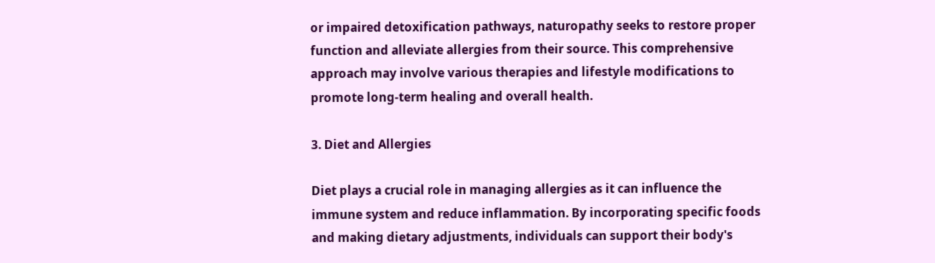or impaired detoxification pathways, naturopathy seeks to restore proper function and alleviate allergies from their source. This comprehensive approach may involve various therapies and lifestyle modifications to promote long-term healing and overall health.

3. Diet and Allergies

Diet plays a crucial role in managing allergies as it can influence the immune system and reduce inflammation. By incorporating specific foods and making dietary adjustments, individuals can support their body's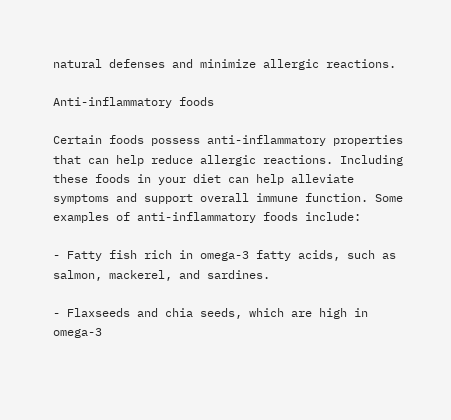natural defenses and minimize allergic reactions.

Anti-inflammatory foods

Certain foods possess anti-inflammatory properties that can help reduce allergic reactions. Including these foods in your diet can help alleviate symptoms and support overall immune function. Some examples of anti-inflammatory foods include:

- Fatty fish rich in omega-3 fatty acids, such as salmon, mackerel, and sardines.

- Flaxseeds and chia seeds, which are high in omega-3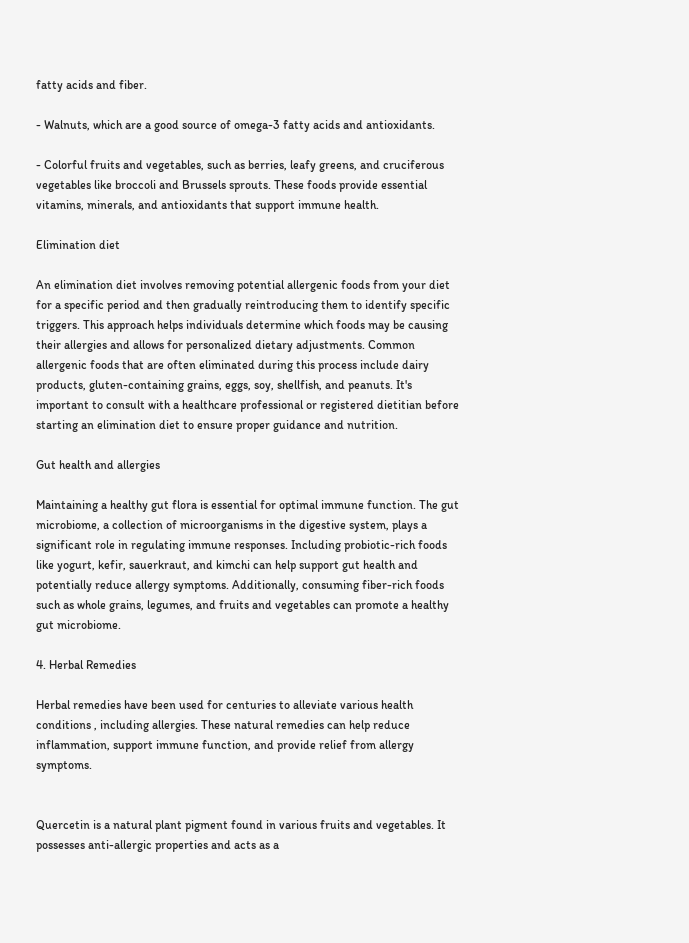fatty acids and fiber.

- Walnuts, which are a good source of omega-3 fatty acids and antioxidants.

- Colorful fruits and vegetables, such as berries, leafy greens, and cruciferous vegetables like broccoli and Brussels sprouts. These foods provide essential vitamins, minerals, and antioxidants that support immune health.

Elimination diet

An elimination diet involves removing potential allergenic foods from your diet for a specific period and then gradually reintroducing them to identify specific triggers. This approach helps individuals determine which foods may be causing their allergies and allows for personalized dietary adjustments. Common allergenic foods that are often eliminated during this process include dairy products, gluten-containing grains, eggs, soy, shellfish, and peanuts. It's important to consult with a healthcare professional or registered dietitian before starting an elimination diet to ensure proper guidance and nutrition.

Gut health and allergies

Maintaining a healthy gut flora is essential for optimal immune function. The gut microbiome, a collection of microorganisms in the digestive system, plays a significant role in regulating immune responses. Including probiotic-rich foods like yogurt, kefir, sauerkraut, and kimchi can help support gut health and potentially reduce allergy symptoms. Additionally, consuming fiber-rich foods such as whole grains, legumes, and fruits and vegetables can promote a healthy gut microbiome.

4. Herbal Remedies

Herbal remedies have been used for centuries to alleviate various health conditions , including allergies. These natural remedies can help reduce inflammation, support immune function, and provide relief from allergy symptoms.


Quercetin is a natural plant pigment found in various fruits and vegetables. It possesses anti-allergic properties and acts as a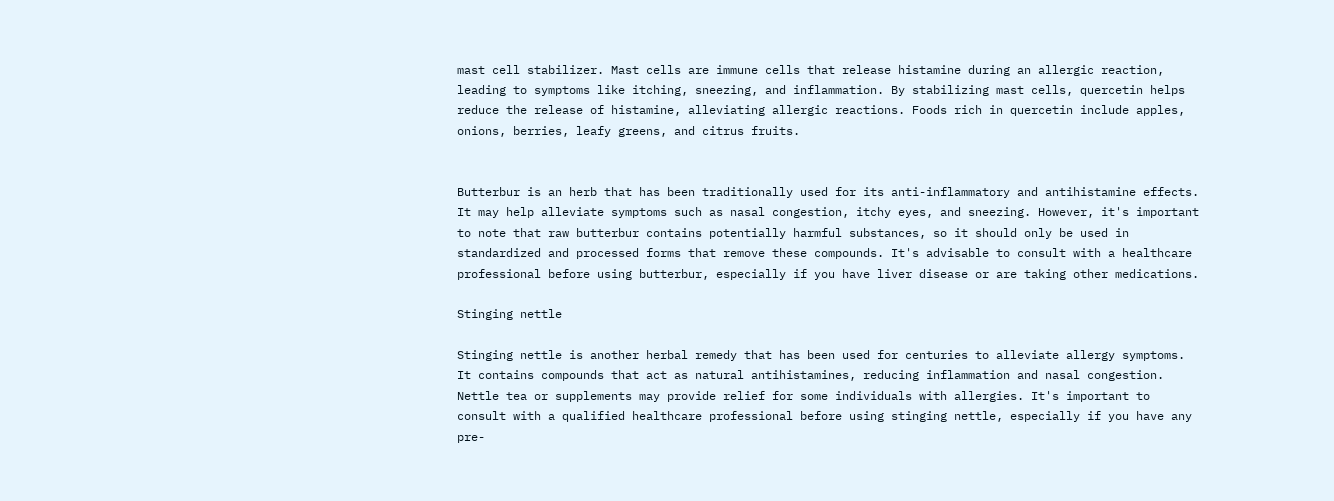mast cell stabilizer. Mast cells are immune cells that release histamine during an allergic reaction, leading to symptoms like itching, sneezing, and inflammation. By stabilizing mast cells, quercetin helps reduce the release of histamine, alleviating allergic reactions. Foods rich in quercetin include apples, onions, berries, leafy greens, and citrus fruits.


Butterbur is an herb that has been traditionally used for its anti-inflammatory and antihistamine effects. It may help alleviate symptoms such as nasal congestion, itchy eyes, and sneezing. However, it's important to note that raw butterbur contains potentially harmful substances, so it should only be used in standardized and processed forms that remove these compounds. It's advisable to consult with a healthcare professional before using butterbur, especially if you have liver disease or are taking other medications.

Stinging nettle

Stinging nettle is another herbal remedy that has been used for centuries to alleviate allergy symptoms. It contains compounds that act as natural antihistamines, reducing inflammation and nasal congestion. Nettle tea or supplements may provide relief for some individuals with allergies. It's important to consult with a qualified healthcare professional before using stinging nettle, especially if you have any pre-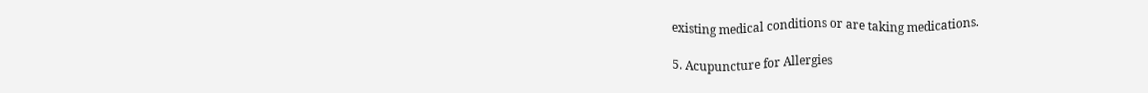existing medical conditions or are taking medications.

5. Acupuncture for Allergies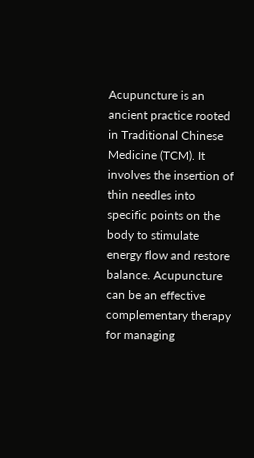Acupuncture is an ancient practice rooted in Traditional Chinese Medicine (TCM). It involves the insertion of thin needles into specific points on the body to stimulate energy flow and restore balance. Acupuncture can be an effective complementary therapy for managing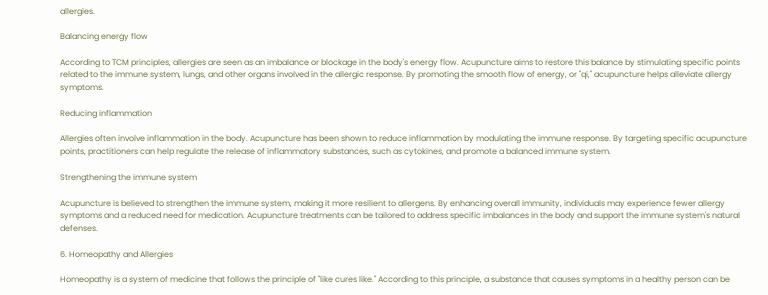allergies.

Balancing energy flow

According to TCM principles, allergies are seen as an imbalance or blockage in the body's energy flow. Acupuncture aims to restore this balance by stimulating specific points related to the immune system, lungs, and other organs involved in the allergic response. By promoting the smooth flow of energy, or "qi," acupuncture helps alleviate allergy symptoms.

Reducing inflammation

Allergies often involve inflammation in the body. Acupuncture has been shown to reduce inflammation by modulating the immune response. By targeting specific acupuncture points, practitioners can help regulate the release of inflammatory substances, such as cytokines, and promote a balanced immune system.

Strengthening the immune system

Acupuncture is believed to strengthen the immune system, making it more resilient to allergens. By enhancing overall immunity, individuals may experience fewer allergy symptoms and a reduced need for medication. Acupuncture treatments can be tailored to address specific imbalances in the body and support the immune system's natural defenses.

6. Homeopathy and Allergies

Homeopathy is a system of medicine that follows the principle of "like cures like." According to this principle, a substance that causes symptoms in a healthy person can be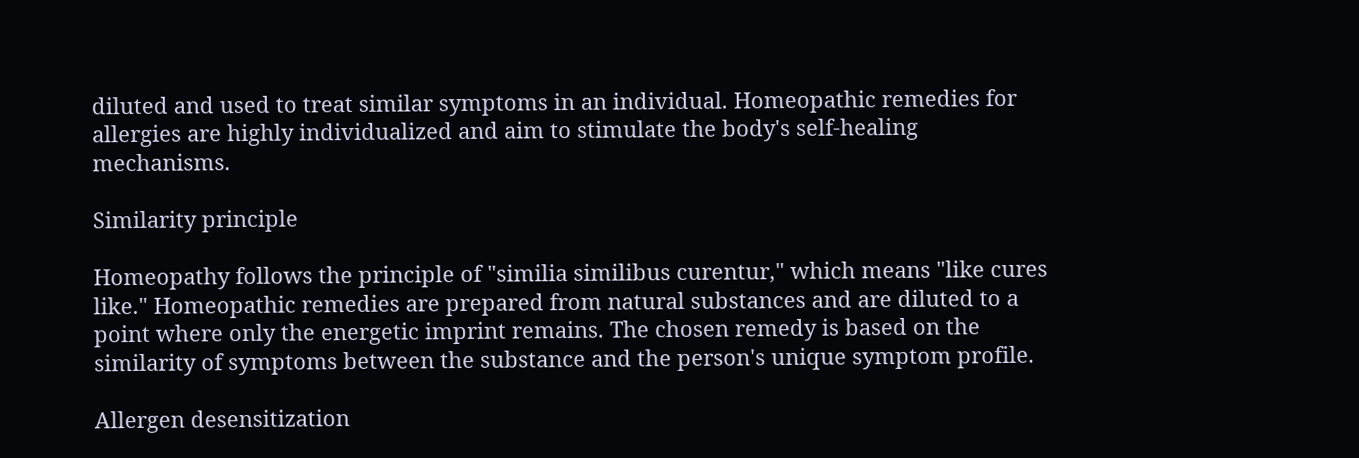diluted and used to treat similar symptoms in an individual. Homeopathic remedies for allergies are highly individualized and aim to stimulate the body's self-healing mechanisms.

Similarity principle

Homeopathy follows the principle of "similia similibus curentur," which means "like cures like." Homeopathic remedies are prepared from natural substances and are diluted to a point where only the energetic imprint remains. The chosen remedy is based on the similarity of symptoms between the substance and the person's unique symptom profile.

Allergen desensitization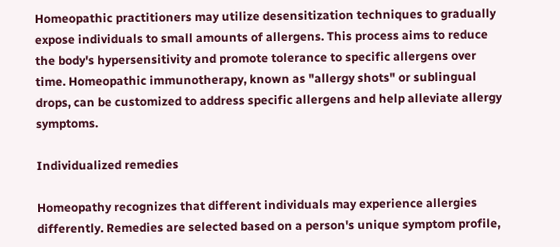Homeopathic practitioners may utilize desensitization techniques to gradually expose individuals to small amounts of allergens. This process aims to reduce the body's hypersensitivity and promote tolerance to specific allergens over time. Homeopathic immunotherapy, known as "allergy shots" or sublingual drops, can be customized to address specific allergens and help alleviate allergy symptoms.

Individualized remedies

Homeopathy recognizes that different individuals may experience allergies differently. Remedies are selected based on a person's unique symptom profile,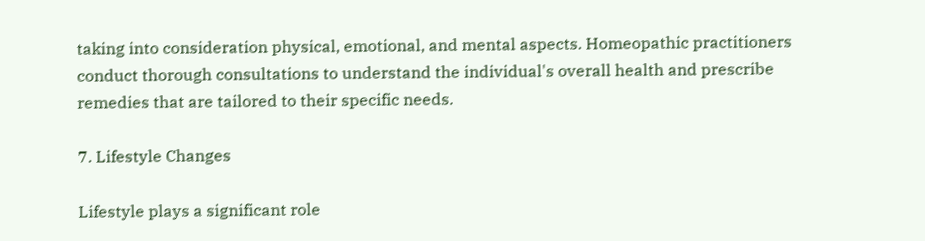taking into consideration physical, emotional, and mental aspects. Homeopathic practitioners conduct thorough consultations to understand the individual's overall health and prescribe remedies that are tailored to their specific needs.

7. Lifestyle Changes

Lifestyle plays a significant role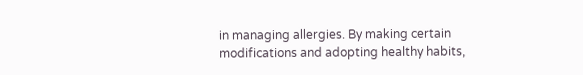in managing allergies. By making certain modifications and adopting healthy habits,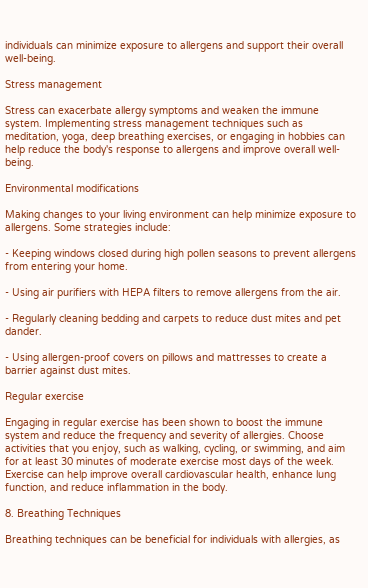individuals can minimize exposure to allergens and support their overall well-being.

Stress management

Stress can exacerbate allergy symptoms and weaken the immune system. Implementing stress management techniques such as meditation, yoga, deep breathing exercises, or engaging in hobbies can help reduce the body's response to allergens and improve overall well-being.

Environmental modifications

Making changes to your living environment can help minimize exposure to allergens. Some strategies include:

- Keeping windows closed during high pollen seasons to prevent allergens from entering your home.

- Using air purifiers with HEPA filters to remove allergens from the air.

- Regularly cleaning bedding and carpets to reduce dust mites and pet dander.

- Using allergen-proof covers on pillows and mattresses to create a barrier against dust mites.

Regular exercise

Engaging in regular exercise has been shown to boost the immune system and reduce the frequency and severity of allergies. Choose activities that you enjoy, such as walking, cycling, or swimming, and aim for at least 30 minutes of moderate exercise most days of the week. Exercise can help improve overall cardiovascular health, enhance lung function, and reduce inflammation in the body.

8. Breathing Techniques

Breathing techniques can be beneficial for individuals with allergies, as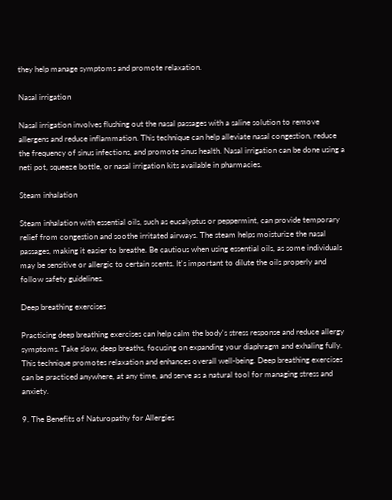they help manage symptoms and promote relaxation.

Nasal irrigation

Nasal irrigation involves flushing out the nasal passages with a saline solution to remove allergens and reduce inflammation. This technique can help alleviate nasal congestion, reduce the frequency of sinus infections, and promote sinus health. Nasal irrigation can be done using a neti pot, squeeze bottle, or nasal irrigation kits available in pharmacies.

Steam inhalation

Steam inhalation with essential oils, such as eucalyptus or peppermint, can provide temporary relief from congestion and soothe irritated airways. The steam helps moisturize the nasal passages, making it easier to breathe. Be cautious when using essential oils, as some individuals may be sensitive or allergic to certain scents. It's important to dilute the oils properly and follow safety guidelines.

Deep breathing exercises

Practicing deep breathing exercises can help calm the body's stress response and reduce allergy symptoms. Take slow, deep breaths, focusing on expanding your diaphragm and exhaling fully. This technique promotes relaxation and enhances overall well-being. Deep breathing exercises can be practiced anywhere, at any time, and serve as a natural tool for managing stress and anxiety.

9. The Benefits of Naturopathy for Allergies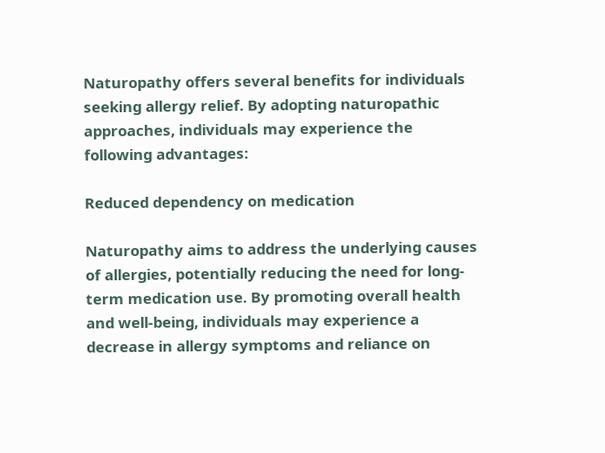Naturopathy offers several benefits for individuals seeking allergy relief. By adopting naturopathic approaches, individuals may experience the following advantages:

Reduced dependency on medication

Naturopathy aims to address the underlying causes of allergies, potentially reducing the need for long-term medication use. By promoting overall health and well-being, individuals may experience a decrease in allergy symptoms and reliance on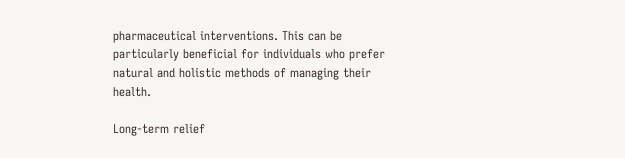pharmaceutical interventions. This can be particularly beneficial for individuals who prefer natural and holistic methods of managing their health.

Long-term relief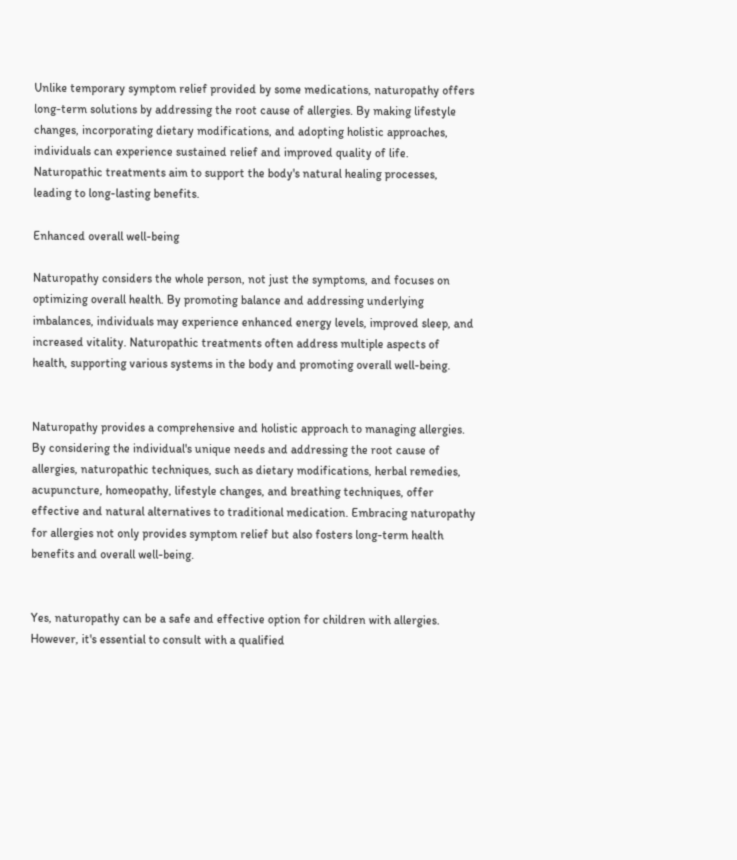Unlike temporary symptom relief provided by some medications, naturopathy offers long-term solutions by addressing the root cause of allergies. By making lifestyle changes, incorporating dietary modifications, and adopting holistic approaches, individuals can experience sustained relief and improved quality of life. Naturopathic treatments aim to support the body's natural healing processes, leading to long-lasting benefits.

Enhanced overall well-being

Naturopathy considers the whole person, not just the symptoms, and focuses on optimizing overall health. By promoting balance and addressing underlying imbalances, individuals may experience enhanced energy levels, improved sleep, and increased vitality. Naturopathic treatments often address multiple aspects of health, supporting various systems in the body and promoting overall well-being.


Naturopathy provides a comprehensive and holistic approach to managing allergies. By considering the individual's unique needs and addressing the root cause of allergies, naturopathic techniques, such as dietary modifications, herbal remedies, acupuncture, homeopathy, lifestyle changes, and breathing techniques, offer effective and natural alternatives to traditional medication. Embracing naturopathy for allergies not only provides symptom relief but also fosters long-term health benefits and overall well-being.


Yes, naturopathy can be a safe and effective option for children with allergies. However, it's essential to consult with a qualified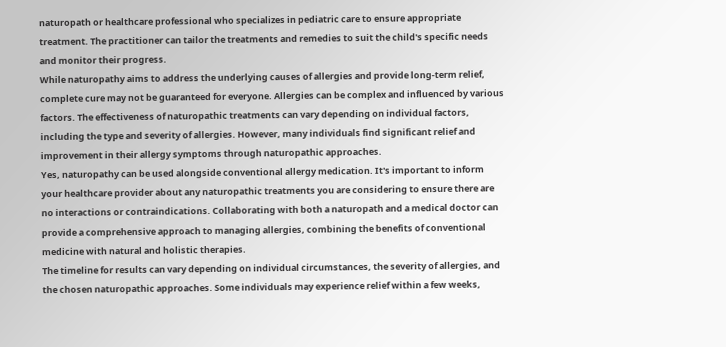naturopath or healthcare professional who specializes in pediatric care to ensure appropriate treatment. The practitioner can tailor the treatments and remedies to suit the child's specific needs and monitor their progress.
While naturopathy aims to address the underlying causes of allergies and provide long-term relief, complete cure may not be guaranteed for everyone. Allergies can be complex and influenced by various factors. The effectiveness of naturopathic treatments can vary depending on individual factors, including the type and severity of allergies. However, many individuals find significant relief and improvement in their allergy symptoms through naturopathic approaches.
Yes, naturopathy can be used alongside conventional allergy medication. It's important to inform your healthcare provider about any naturopathic treatments you are considering to ensure there are no interactions or contraindications. Collaborating with both a naturopath and a medical doctor can provide a comprehensive approach to managing allergies, combining the benefits of conventional medicine with natural and holistic therapies.
The timeline for results can vary depending on individual circumstances, the severity of allergies, and the chosen naturopathic approaches. Some individuals may experience relief within a few weeks,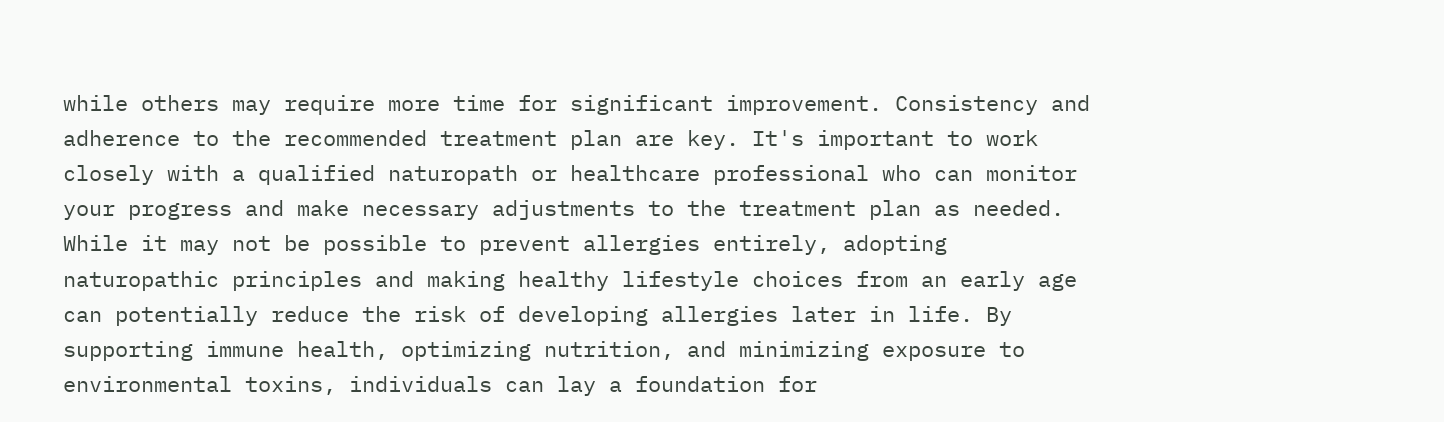while others may require more time for significant improvement. Consistency and adherence to the recommended treatment plan are key. It's important to work closely with a qualified naturopath or healthcare professional who can monitor your progress and make necessary adjustments to the treatment plan as needed.
While it may not be possible to prevent allergies entirely, adopting naturopathic principles and making healthy lifestyle choices from an early age can potentially reduce the risk of developing allergies later in life. By supporting immune health, optimizing nutrition, and minimizing exposure to environmental toxins, individuals can lay a foundation for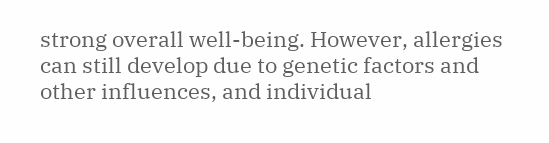strong overall well-being. However, allergies can still develop due to genetic factors and other influences, and individual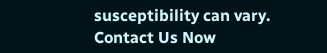susceptibility can vary.
Contact Us Now